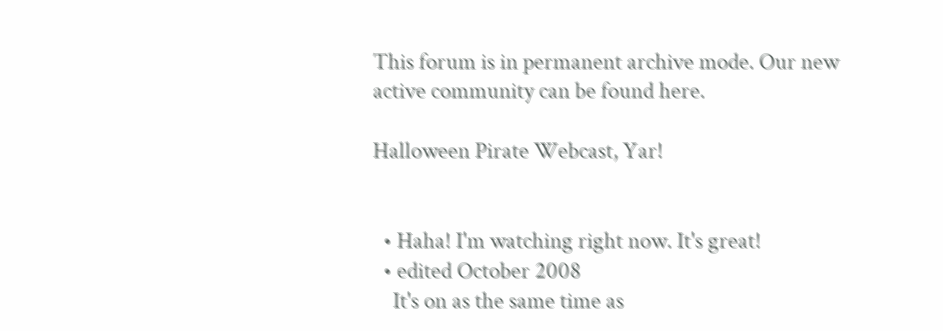This forum is in permanent archive mode. Our new active community can be found here.

Halloween Pirate Webcast, Yar!


  • Haha! I'm watching right now. It's great!
  • edited October 2008
    It's on as the same time as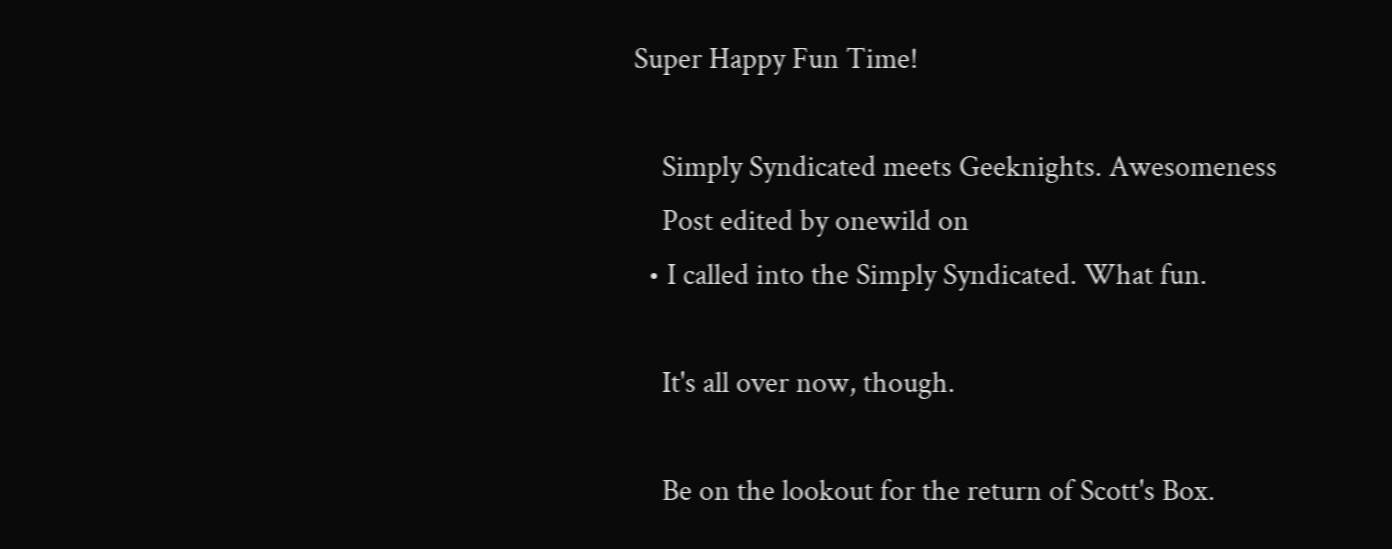Super Happy Fun Time!

    Simply Syndicated meets Geeknights. Awesomeness
    Post edited by onewild on
  • I called into the Simply Syndicated. What fun.

    It's all over now, though.

    Be on the lookout for the return of Scott's Box.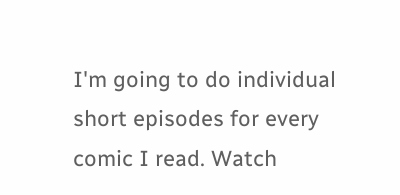I'm going to do individual short episodes for every comic I read. Watch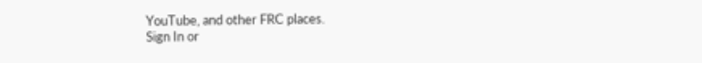YouTube, and other FRC places.
Sign In or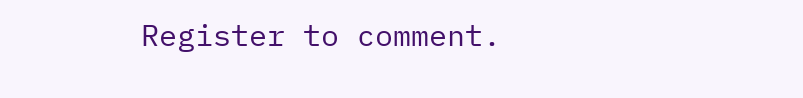Register to comment.